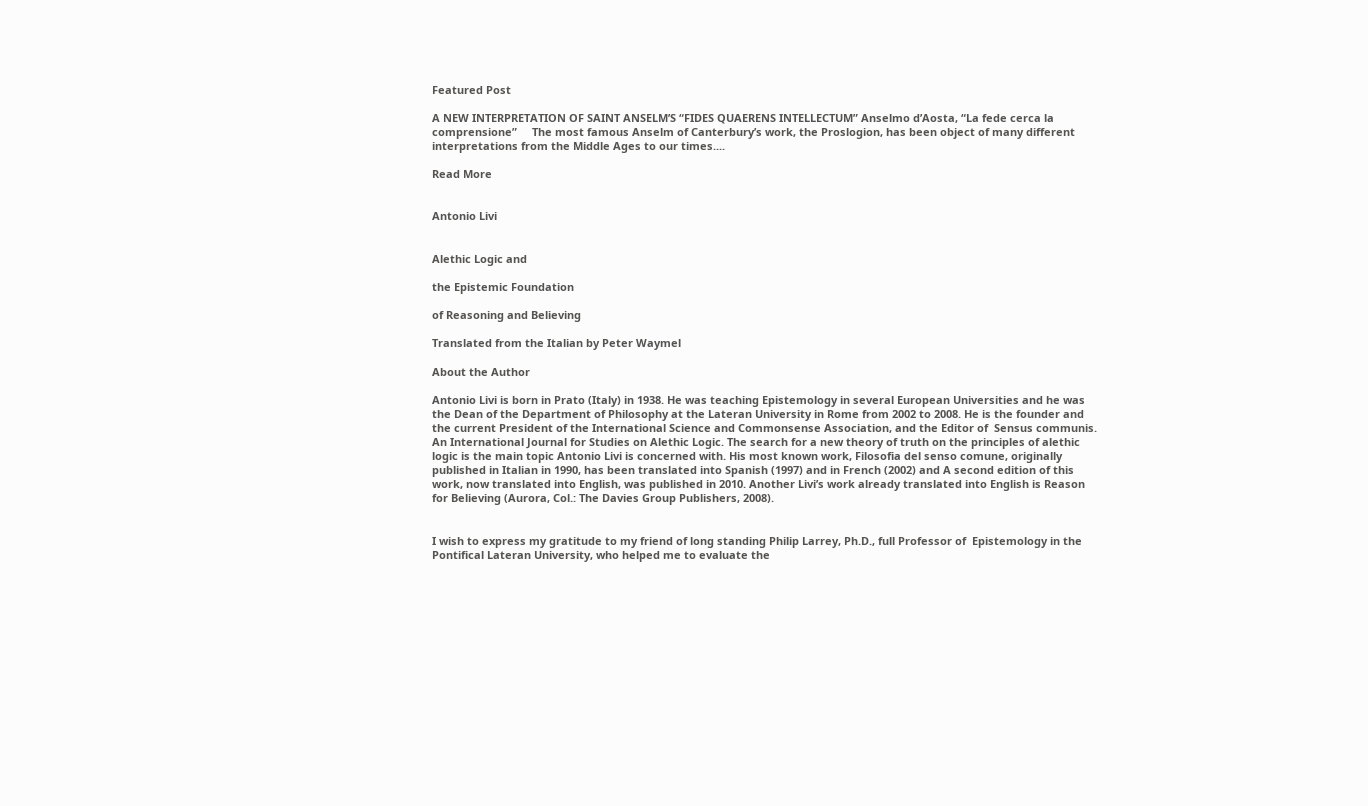Featured Post

A NEW INTERPRETATION OF SAINT ANSELM’S “FIDES QUAERENS INTELLECTUM” Anselmo d’Aosta, “La fede cerca la comprensione”     The most famous Anselm of Canterbury’s work, the Proslogion, has been object of many different interpretations from the Middle Ages to our times....

Read More


Antonio Livi


Alethic Logic and

the Epistemic Foundation

of Reasoning and Believing

Translated from the Italian by Peter Waymel

About the Author

Antonio Livi is born in Prato (Italy) in 1938. He was teaching Epistemology in several European Universities and he was the Dean of the Department of Philosophy at the Lateran University in Rome from 2002 to 2008. He is the founder and the current President of the International Science and Commonsense Association, and the Editor of  Sensus communis. An International Journal for Studies on Alethic Logic. The search for a new theory of truth on the principles of alethic logic is the main topic Antonio Livi is concerned with. His most known work, Filosofia del senso comune, originally published in Italian in 1990, has been translated into Spanish (1997) and in French (2002) and A second edition of this work, now translated into English, was published in 2010. Another Livi’s work already translated into English is Reason for Believing (Aurora, Col.: The Davies Group Publishers, 2008).


I wish to express my gratitude to my friend of long standing Philip Larrey, Ph.D., full Professor of  Epistemology in the Pontifical Lateran University, who helped me to evaluate the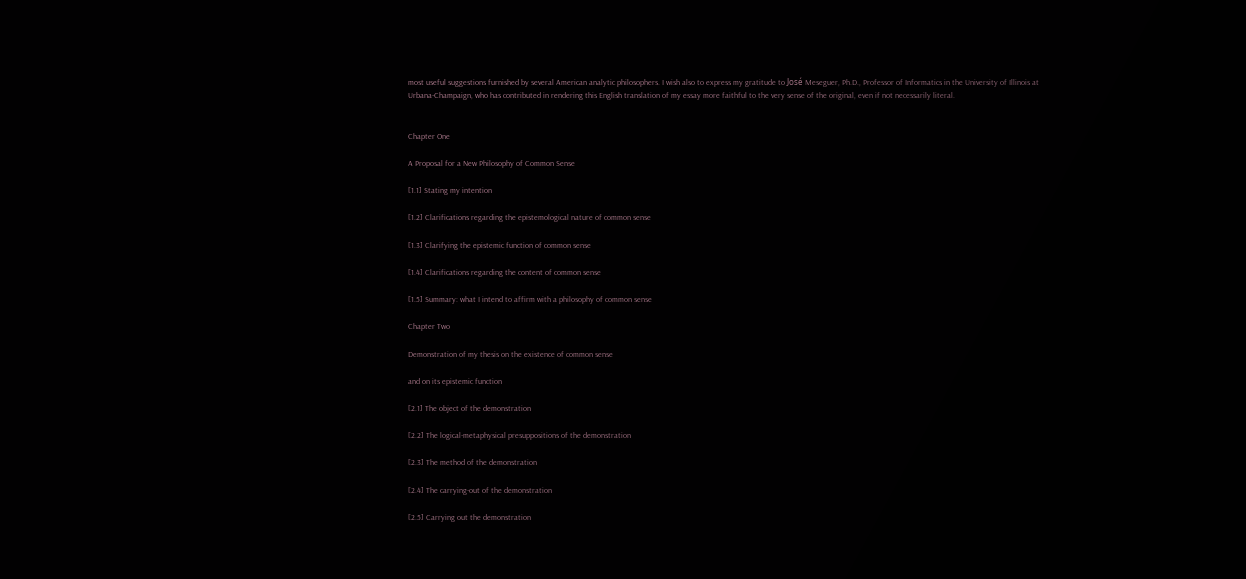most useful suggestions furnished by several American analytic philosophers. I wish also to express my gratitude to José Meseguer, Ph.D., Professor of Informatics in the University of Illinois at Urbana-Champaign, who has contributed in rendering this English translation of my essay more faithful to the very sense of the original, even if not necessarily literal.


Chapter One

A Proposal for a New Philosophy of Common Sense

[1.1] Stating my intention

[1.2] Clarifications regarding the epistemological nature of common sense

[1.3] Clarifying the epistemic function of common sense

[1.4] Clarifications regarding the content of common sense

[1.5] Summary: what I intend to affirm with a philosophy of common sense

Chapter Two

Demonstration of my thesis on the existence of common sense

and on its epistemic function

[2.1] The object of the demonstration

[2.2] The logical-metaphysical presuppositions of the demonstration

[2.3] The method of the demonstration

[2.4] The carrying-out of the demonstration

[2.5] Carrying out the demonstration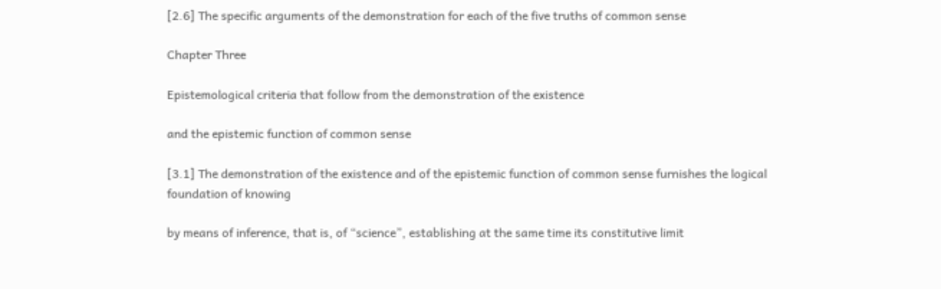[2.6] The specific arguments of the demonstration for each of the five truths of common sense

Chapter Three

Epistemological criteria that follow from the demonstration of the existence

and the epistemic function of common sense

[3.1] The demonstration of the existence and of the epistemic function of common sense furnishes the logical foundation of knowing

by means of inference, that is, of “science”, establishing at the same time its constitutive limit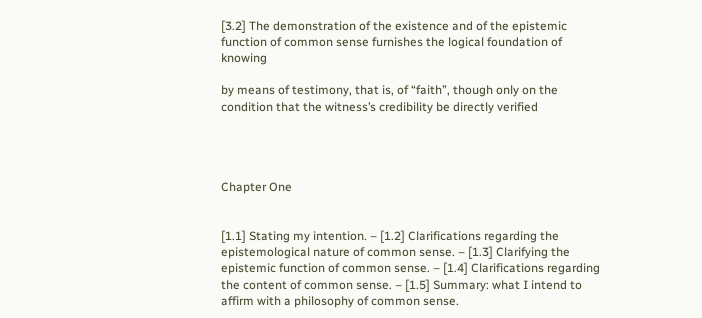[3.2] The demonstration of the existence and of the epistemic function of common sense furnishes the logical foundation of knowing

by means of testimony, that is, of “faith”, though only on the condition that the witness’s credibility be directly verified




Chapter One


[1.1] Stating my intention. – [1.2] Clarifications regarding the epistemological nature of common sense. – [1.3] Clarifying the epistemic function of common sense. – [1.4] Clarifications regarding the content of common sense. – [1.5] Summary: what I intend to affirm with a philosophy of common sense.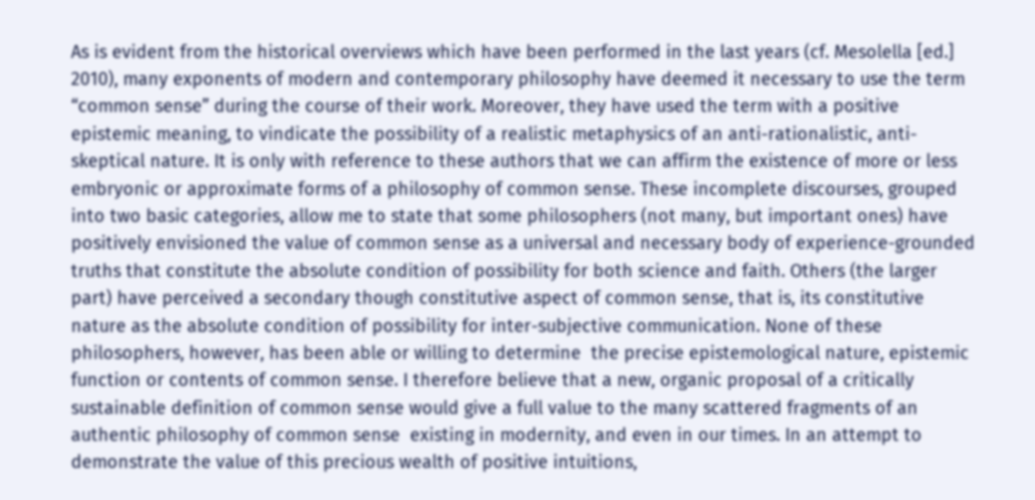As is evident from the historical overviews which have been performed in the last years (cf. Mesolella [ed.] 2010), many exponents of modern and contemporary philosophy have deemed it necessary to use the term “common sense” during the course of their work. Moreover, they have used the term with a positive epistemic meaning, to vindicate the possibility of a realistic metaphysics of an anti-rationalistic, anti-skeptical nature. It is only with reference to these authors that we can affirm the existence of more or less embryonic or approximate forms of a philosophy of common sense. These incomplete discourses, grouped into two basic categories, allow me to state that some philosophers (not many, but important ones) have positively envisioned the value of common sense as a universal and necessary body of experience-grounded truths that constitute the absolute condition of possibility for both science and faith. Others (the larger part) have perceived a secondary though constitutive aspect of common sense, that is, its constitutive nature as the absolute condition of possibility for inter-subjective communication. None of these philosophers, however, has been able or willing to determine  the precise epistemological nature, epistemic function or contents of common sense. I therefore believe that a new, organic proposal of a critically sustainable definition of common sense would give a full value to the many scattered fragments of an authentic philosophy of common sense  existing in modernity, and even in our times. In an attempt to demonstrate the value of this precious wealth of positive intuitions,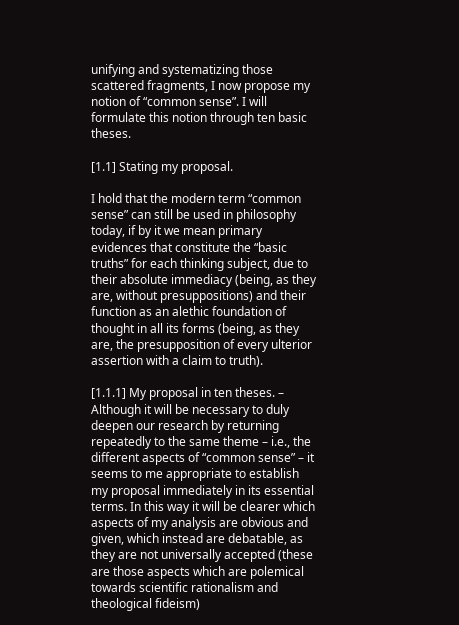unifying and systematizing those scattered fragments, I now propose my notion of “common sense”. I will formulate this notion through ten basic theses.

[1.1] Stating my proposal.

I hold that the modern term “common sense” can still be used in philosophy today, if by it we mean primary evidences that constitute the “basic truths” for each thinking subject, due to their absolute immediacy (being, as they are, without presuppositions) and their function as an alethic foundation of thought in all its forms (being, as they are, the presupposition of every ulterior assertion with a claim to truth).

[1.1.1] My proposal in ten theses. – Although it will be necessary to duly deepen our research by returning repeatedly to the same theme – i.e., the different aspects of “common sense” – it seems to me appropriate to establish my proposal immediately in its essential terms. In this way it will be clearer which aspects of my analysis are obvious and given, which instead are debatable, as they are not universally accepted (these are those aspects which are polemical towards scientific rationalism and theological fideism)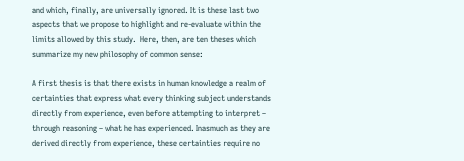and which, finally, are universally ignored. It is these last two aspects that we propose to highlight and re-evaluate within the limits allowed by this study.  Here, then, are ten theses which summarize my new philosophy of common sense:

A first thesis is that there exists in human knowledge a realm of certainties that express what every thinking subject understands directly from experience, even before attempting to interpret – through reasoning – what he has experienced. Inasmuch as they are derived directly from experience, these certainties require no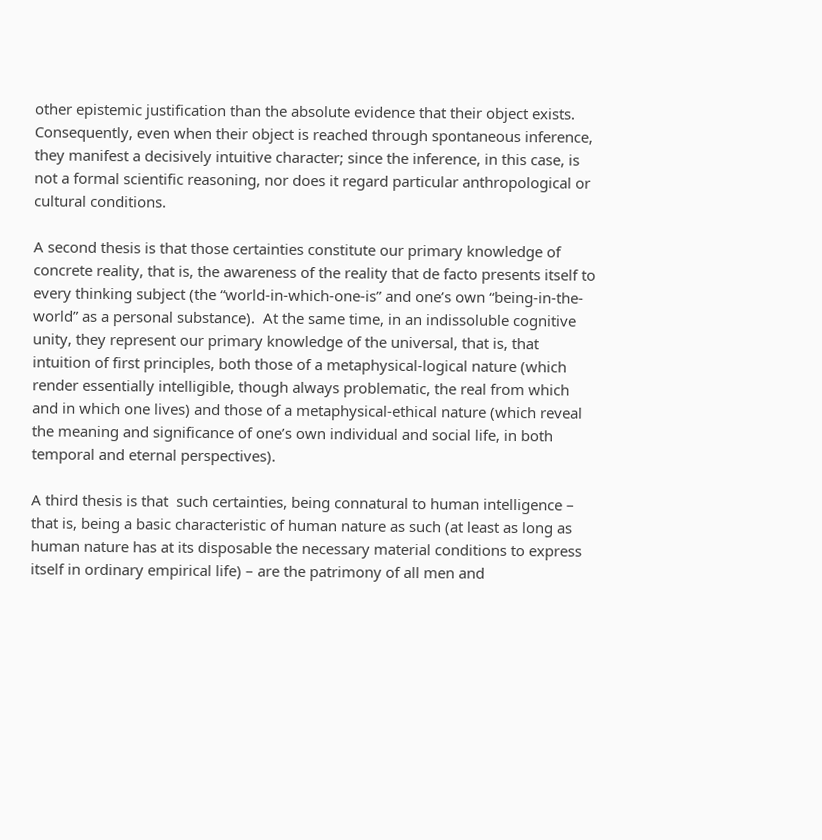other epistemic justification than the absolute evidence that their object exists. Consequently, even when their object is reached through spontaneous inference, they manifest a decisively intuitive character; since the inference, in this case, is not a formal scientific reasoning, nor does it regard particular anthropological or cultural conditions.

A second thesis is that those certainties constitute our primary knowledge of concrete reality, that is, the awareness of the reality that de facto presents itself to every thinking subject (the “world-in-which-one-is” and one’s own “being-in-the-world” as a personal substance).  At the same time, in an indissoluble cognitive unity, they represent our primary knowledge of the universal, that is, that intuition of first principles, both those of a metaphysical-logical nature (which render essentially intelligible, though always problematic, the real from which and in which one lives) and those of a metaphysical-ethical nature (which reveal the meaning and significance of one’s own individual and social life, in both temporal and eternal perspectives).

A third thesis is that  such certainties, being connatural to human intelligence – that is, being a basic characteristic of human nature as such (at least as long as human nature has at its disposable the necessary material conditions to express itself in ordinary empirical life) – are the patrimony of all men and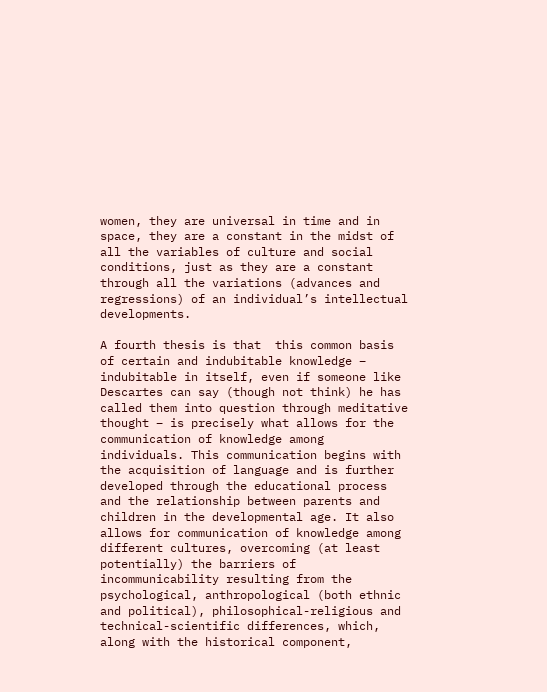women, they are universal in time and in space, they are a constant in the midst of all the variables of culture and social conditions, just as they are a constant through all the variations (advances and regressions) of an individual’s intellectual developments.

A fourth thesis is that  this common basis of certain and indubitable knowledge – indubitable in itself, even if someone like Descartes can say (though not think) he has called them into question through meditative thought – is precisely what allows for the communication of knowledge among individuals. This communication begins with the acquisition of language and is further developed through the educational process and the relationship between parents and children in the developmental age. It also allows for communication of knowledge among different cultures, overcoming (at least potentially) the barriers of incommunicability resulting from the psychological, anthropological (both ethnic and political), philosophical-religious and technical-scientific differences, which, along with the historical component,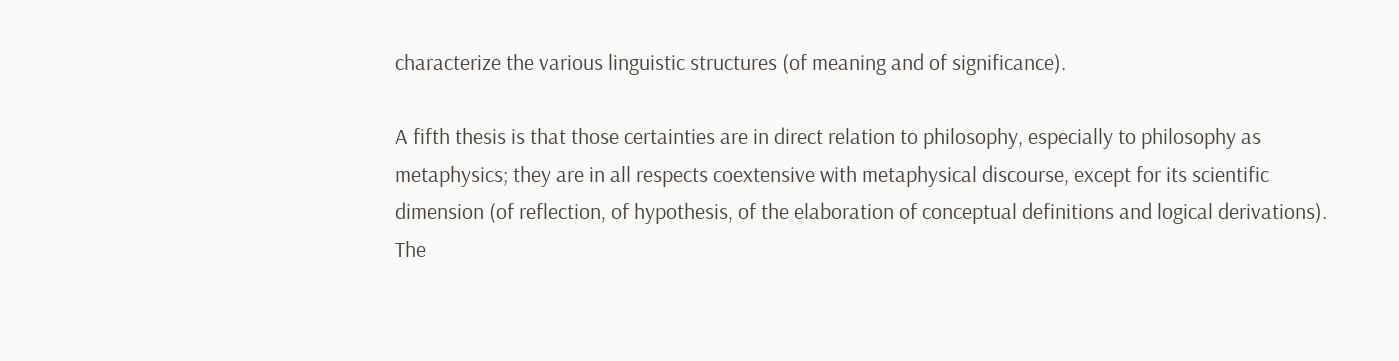characterize the various linguistic structures (of meaning and of significance).

A fifth thesis is that those certainties are in direct relation to philosophy, especially to philosophy as metaphysics; they are in all respects coextensive with metaphysical discourse, except for its scientific dimension (of reflection, of hypothesis, of the elaboration of conceptual definitions and logical derivations). The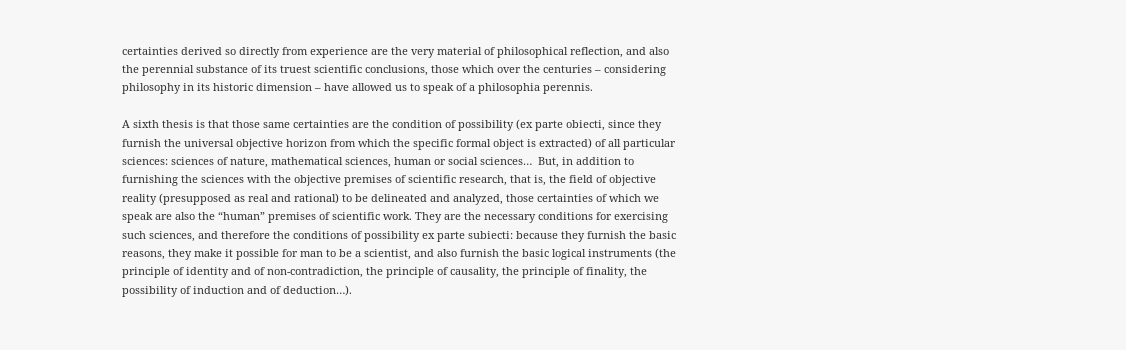certainties derived so directly from experience are the very material of philosophical reflection, and also the perennial substance of its truest scientific conclusions, those which over the centuries – considering philosophy in its historic dimension – have allowed us to speak of a philosophia perennis.

A sixth thesis is that those same certainties are the condition of possibility (ex parte obiecti, since they furnish the universal objective horizon from which the specific formal object is extracted) of all particular sciences: sciences of nature, mathematical sciences, human or social sciences…  But, in addition to furnishing the sciences with the objective premises of scientific research, that is, the field of objective reality (presupposed as real and rational) to be delineated and analyzed, those certainties of which we speak are also the “human” premises of scientific work. They are the necessary conditions for exercising such sciences, and therefore the conditions of possibility ex parte subiecti: because they furnish the basic reasons, they make it possible for man to be a scientist, and also furnish the basic logical instruments (the principle of identity and of non-contradiction, the principle of causality, the principle of finality, the possibility of induction and of deduction…).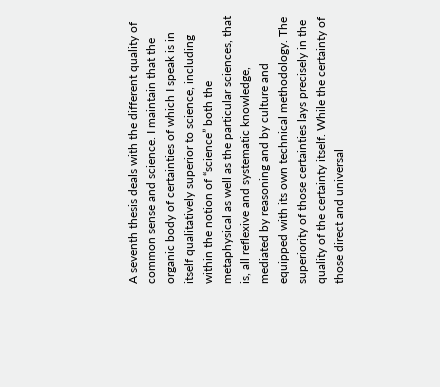A seventh thesis deals with the different quality of common sense and science. I maintain that the organic body of certainties of which I speak is in itself qualitatively superior to science, including within the notion of “science” both the metaphysical as well as the particular sciences, that is, all reflexive and systematic knowledge, mediated by reasoning and by culture and equipped with its own technical methodology. The superiority of those certainties lays precisely in the quality of the certainty itself. While the certainty of those direct and universal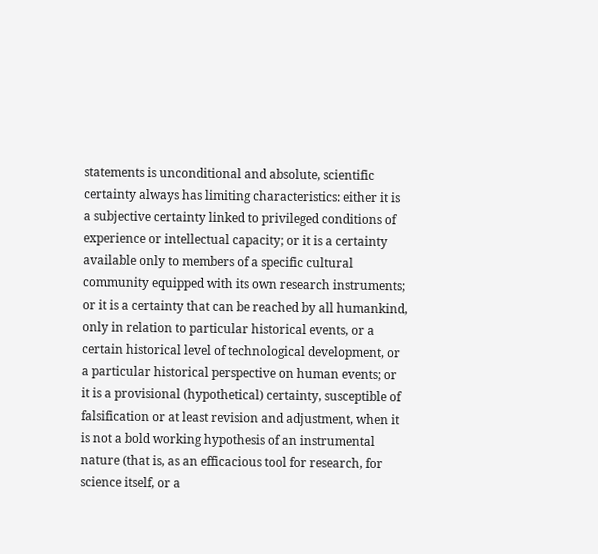statements is unconditional and absolute, scientific certainty always has limiting characteristics: either it is a subjective certainty linked to privileged conditions of experience or intellectual capacity; or it is a certainty available only to members of a specific cultural community equipped with its own research instruments; or it is a certainty that can be reached by all humankind, only in relation to particular historical events, or a certain historical level of technological development, or a particular historical perspective on human events; or it is a provisional (hypothetical) certainty, susceptible of falsification or at least revision and adjustment, when it is not a bold working hypothesis of an instrumental nature (that is, as an efficacious tool for research, for science itself, or a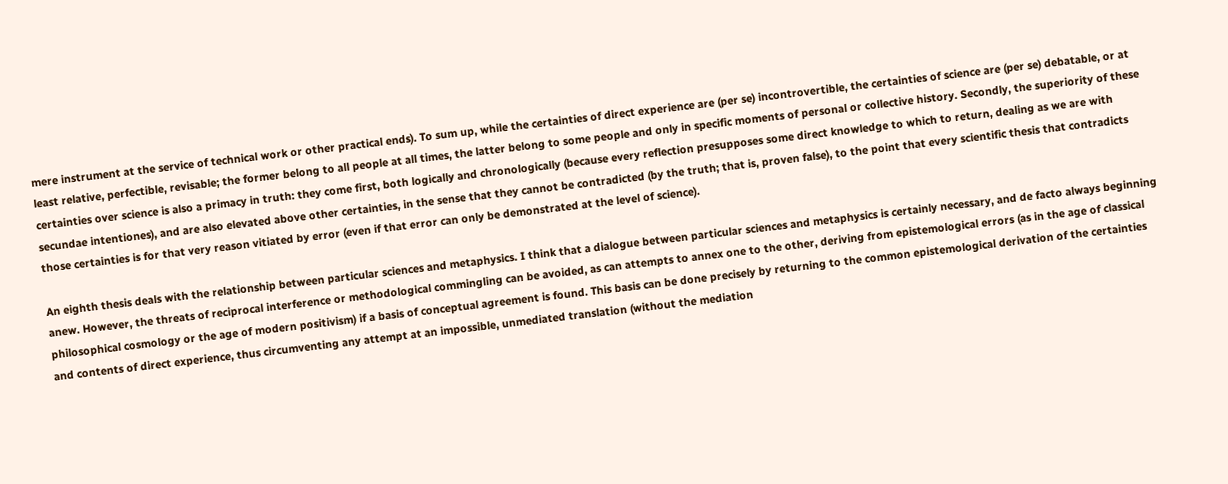mere instrument at the service of technical work or other practical ends). To sum up, while the certainties of direct experience are (per se) incontrovertible, the certainties of science are (per se) debatable, or at least relative, perfectible, revisable; the former belong to all people at all times, the latter belong to some people and only in specific moments of personal or collective history. Secondly, the superiority of these certainties over science is also a primacy in truth: they come first, both logically and chronologically (because every reflection presupposes some direct knowledge to which to return, dealing as we are with secundae intentiones), and are also elevated above other certainties, in the sense that they cannot be contradicted (by the truth; that is, proven false), to the point that every scientific thesis that contradicts those certainties is for that very reason vitiated by error (even if that error can only be demonstrated at the level of science).

An eighth thesis deals with the relationship between particular sciences and metaphysics. I think that a dialogue between particular sciences and metaphysics is certainly necessary, and de facto always beginning anew. However, the threats of reciprocal interference or methodological commingling can be avoided, as can attempts to annex one to the other, deriving from epistemological errors (as in the age of classical philosophical cosmology or the age of modern positivism) if a basis of conceptual agreement is found. This basis can be done precisely by returning to the common epistemological derivation of the certainties and contents of direct experience, thus circumventing any attempt at an impossible, unmediated translation (without the mediation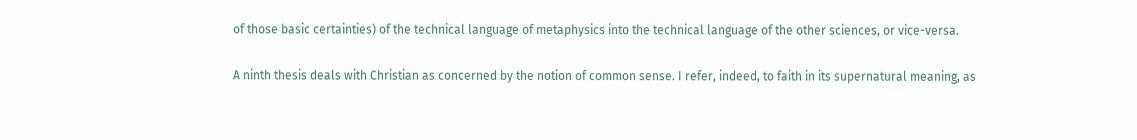of those basic certainties) of the technical language of metaphysics into the technical language of the other sciences, or vice-versa.

A ninth thesis deals with Christian as concerned by the notion of common sense. I refer, indeed, to faith in its supernatural meaning, as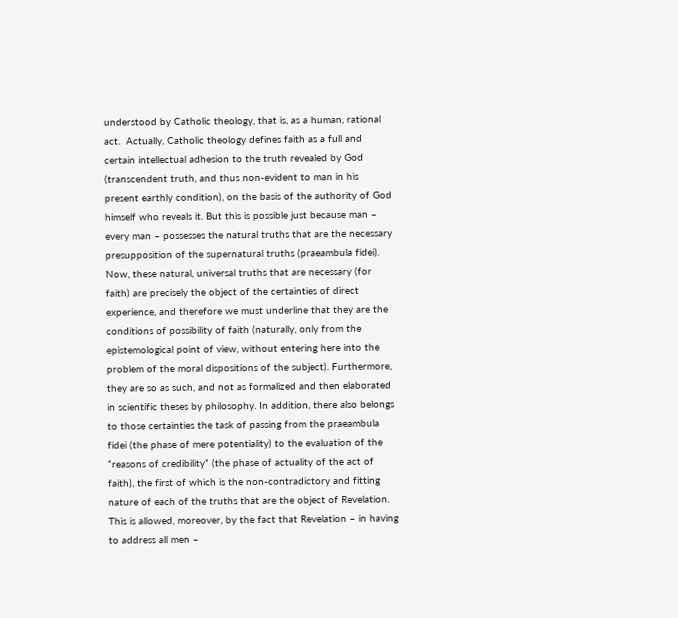understood by Catholic theology, that is, as a human, rational act.  Actually, Catholic theology defines faith as a full and certain intellectual adhesion to the truth revealed by God (transcendent truth, and thus non-evident to man in his present earthly condition), on the basis of the authority of God himself who reveals it. But this is possible just because man – every man – possesses the natural truths that are the necessary presupposition of the supernatural truths (praeambula fidei). Now, these natural, universal truths that are necessary (for faith) are precisely the object of the certainties of direct experience, and therefore we must underline that they are the conditions of possibility of faith (naturally, only from the epistemological point of view, without entering here into the problem of the moral dispositions of the subject). Furthermore, they are so as such, and not as formalized and then elaborated in scientific theses by philosophy. In addition, there also belongs to those certainties the task of passing from the praeambula fidei (the phase of mere potentiality) to the evaluation of the “reasons of credibility” (the phase of actuality of the act of faith), the first of which is the non-contradictory and fitting nature of each of the truths that are the object of Revelation. This is allowed, moreover, by the fact that Revelation – in having to address all men –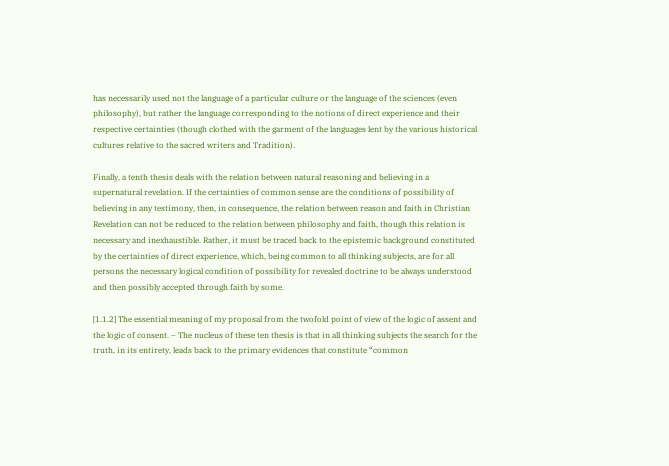has necessarily used not the language of a particular culture or the language of the sciences (even philosophy), but rather the language corresponding to the notions of direct experience and their respective certainties (though clothed with the garment of the languages lent by the various historical cultures relative to the sacred writers and Tradition).

Finally, a tenth thesis deals with the relation between natural reasoning and believing in a supernatural revelation. If the certainties of common sense are the conditions of possibility of believing in any testimony, then, in consequence, the relation between reason and faith in Christian Revelation can not be reduced to the relation between philosophy and faith, though this relation is necessary and inexhaustible. Rather, it must be traced back to the epistemic background constituted by the certainties of direct experience, which, being common to all thinking subjects, are for all persons the necessary logical condition of possibility for revealed doctrine to be always understood and then possibly accepted through faith by some.

[1.1.2] The essential meaning of my proposal from the twofold point of view of the logic of assent and the logic of consent. – The nucleus of these ten thesis is that in all thinking subjects the search for the truth, in its entirety, leads back to the primary evidences that constitute “common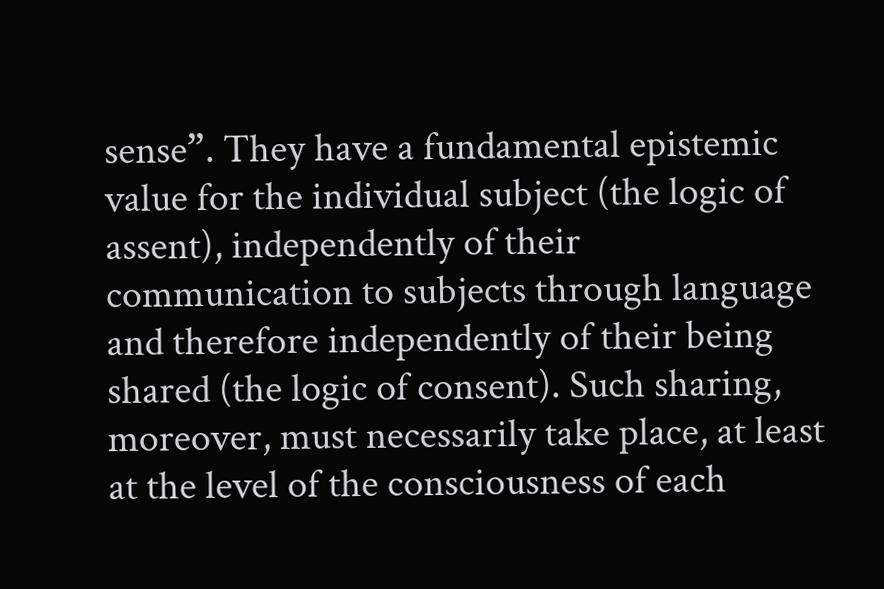sense”. They have a fundamental epistemic value for the individual subject (the logic of assent), independently of their communication to subjects through language and therefore independently of their being shared (the logic of consent). Such sharing, moreover, must necessarily take place, at least at the level of the consciousness of each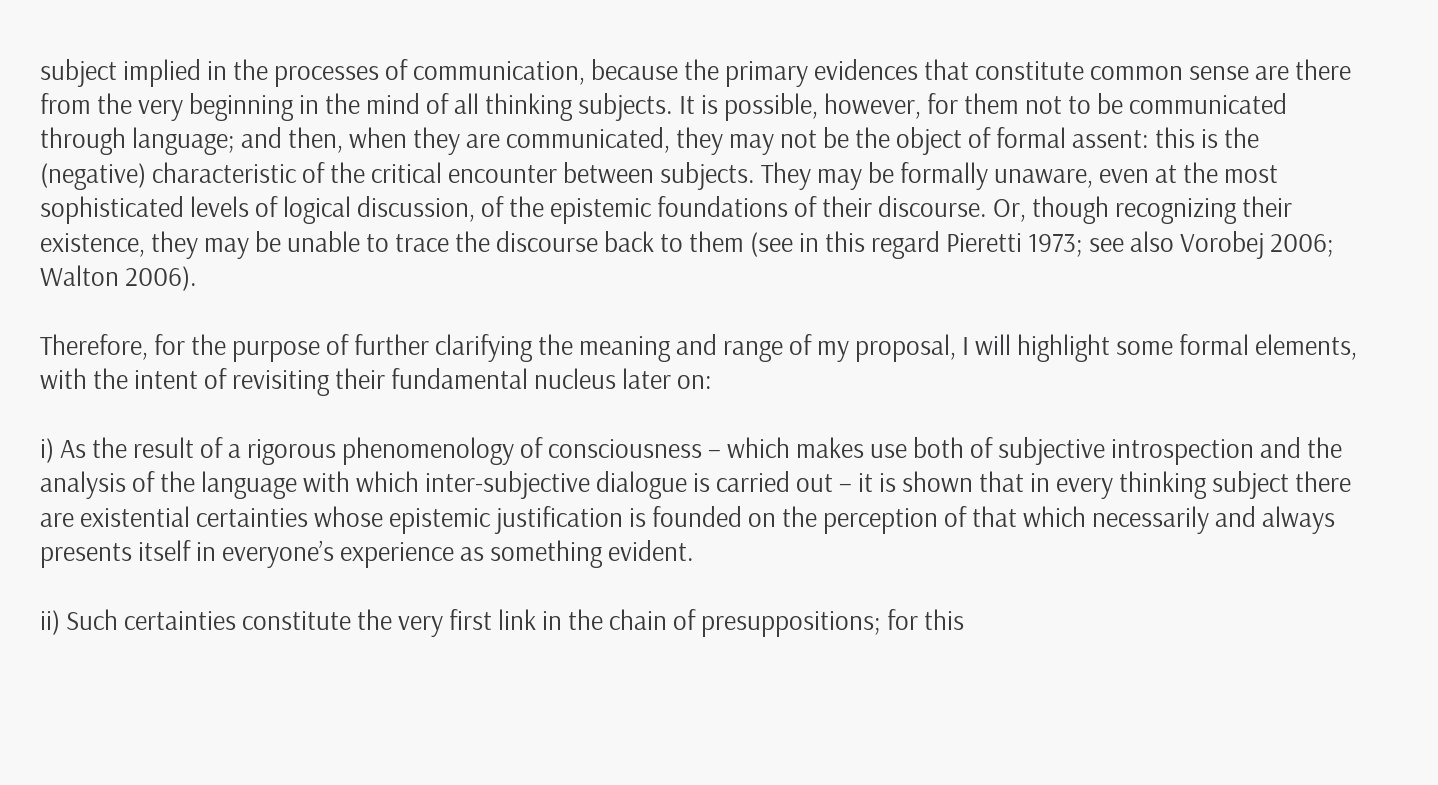subject implied in the processes of communication, because the primary evidences that constitute common sense are there from the very beginning in the mind of all thinking subjects. It is possible, however, for them not to be communicated through language; and then, when they are communicated, they may not be the object of formal assent: this is the (negative) characteristic of the critical encounter between subjects. They may be formally unaware, even at the most sophisticated levels of logical discussion, of the epistemic foundations of their discourse. Or, though recognizing their existence, they may be unable to trace the discourse back to them (see in this regard Pieretti 1973; see also Vorobej 2006; Walton 2006).

Therefore, for the purpose of further clarifying the meaning and range of my proposal, I will highlight some formal elements, with the intent of revisiting their fundamental nucleus later on:

i) As the result of a rigorous phenomenology of consciousness – which makes use both of subjective introspection and the analysis of the language with which inter-subjective dialogue is carried out – it is shown that in every thinking subject there are existential certainties whose epistemic justification is founded on the perception of that which necessarily and always presents itself in everyone’s experience as something evident.

ii) Such certainties constitute the very first link in the chain of presuppositions; for this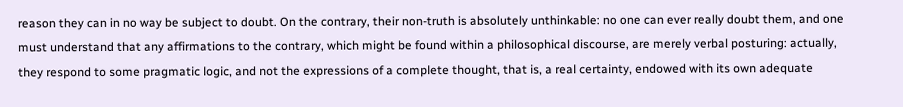reason they can in no way be subject to doubt. On the contrary, their non-truth is absolutely unthinkable: no one can ever really doubt them, and one must understand that any affirmations to the contrary, which might be found within a philosophical discourse, are merely verbal posturing: actually, they respond to some pragmatic logic, and not the expressions of a complete thought, that is, a real certainty, endowed with its own adequate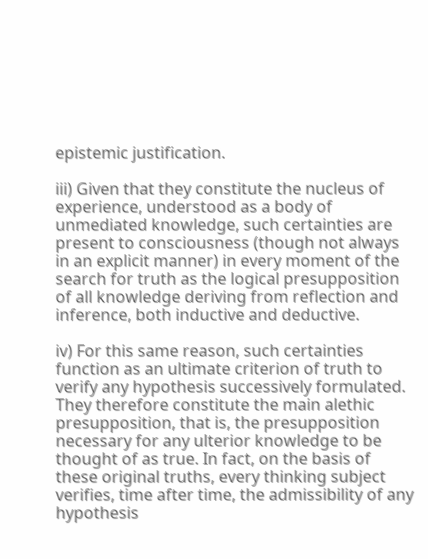epistemic justification.

iii) Given that they constitute the nucleus of experience, understood as a body of unmediated knowledge, such certainties are present to consciousness (though not always in an explicit manner) in every moment of the search for truth as the logical presupposition of all knowledge deriving from reflection and inference, both inductive and deductive.

iv) For this same reason, such certainties function as an ultimate criterion of truth to verify any hypothesis successively formulated. They therefore constitute the main alethic presupposition, that is, the presupposition necessary for any ulterior knowledge to be thought of as true. In fact, on the basis of these original truths, every thinking subject verifies, time after time, the admissibility of any hypothesis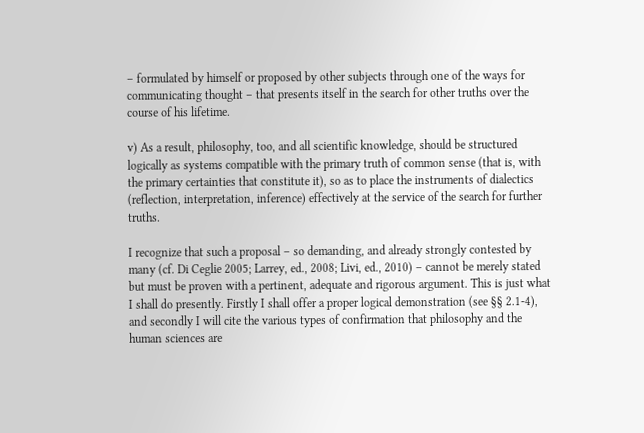– formulated by himself or proposed by other subjects through one of the ways for communicating thought – that presents itself in the search for other truths over the course of his lifetime.

v) As a result, philosophy, too, and all scientific knowledge, should be structured logically as systems compatible with the primary truth of common sense (that is, with the primary certainties that constitute it), so as to place the instruments of dialectics (reflection, interpretation, inference) effectively at the service of the search for further truths.

I recognize that such a proposal – so demanding, and already strongly contested by many (cf. Di Ceglie 2005; Larrey, ed., 2008; Livi, ed., 2010) – cannot be merely stated but must be proven with a pertinent, adequate and rigorous argument. This is just what I shall do presently. Firstly I shall offer a proper logical demonstration (see §§ 2.1-4), and secondly I will cite the various types of confirmation that philosophy and the human sciences are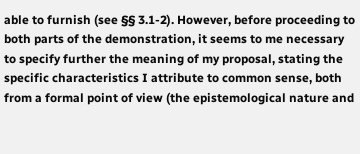able to furnish (see §§ 3.1-2). However, before proceeding to both parts of the demonstration, it seems to me necessary to specify further the meaning of my proposal, stating the specific characteristics I attribute to common sense, both from a formal point of view (the epistemological nature and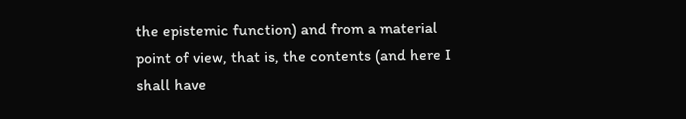the epistemic function) and from a material point of view, that is, the contents (and here I shall have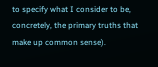to specify what I consider to be, concretely, the primary truths that make up common sense).